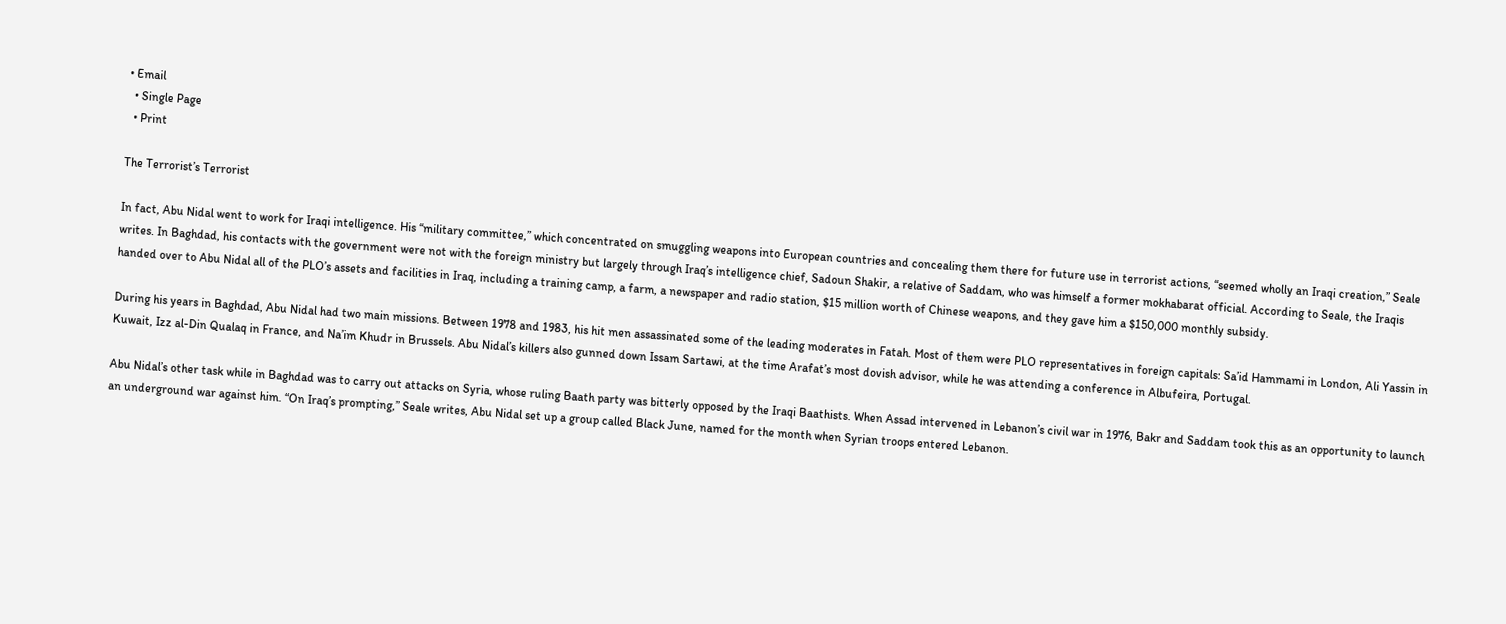• Email
  • Single Page
  • Print

The Terrorist’s Terrorist

In fact, Abu Nidal went to work for Iraqi intelligence. His “military committee,” which concentrated on smuggling weapons into European countries and concealing them there for future use in terrorist actions, “seemed wholly an Iraqi creation,” Seale writes. In Baghdad, his contacts with the government were not with the foreign ministry but largely through Iraq’s intelligence chief, Sadoun Shakir, a relative of Saddam, who was himself a former mokhabarat official. According to Seale, the Iraqis handed over to Abu Nidal all of the PLO’s assets and facilities in Iraq, including a training camp, a farm, a newspaper and radio station, $15 million worth of Chinese weapons, and they gave him a $150,000 monthly subsidy.

During his years in Baghdad, Abu Nidal had two main missions. Between 1978 and 1983, his hit men assassinated some of the leading moderates in Fatah. Most of them were PLO representatives in foreign capitals: Sa’id Hammami in London, Ali Yassin in Kuwait, Izz al-Din Qualaq in France, and Na’im Khudr in Brussels. Abu Nidal’s killers also gunned down Issam Sartawi, at the time Arafat’s most dovish advisor, while he was attending a conference in Albufeira, Portugal.

Abu Nidal’s other task while in Baghdad was to carry out attacks on Syria, whose ruling Baath party was bitterly opposed by the Iraqi Baathists. When Assad intervened in Lebanon’s civil war in 1976, Bakr and Saddam took this as an opportunity to launch an underground war against him. “On Iraq’s prompting,” Seale writes, Abu Nidal set up a group called Black June, named for the month when Syrian troops entered Lebanon.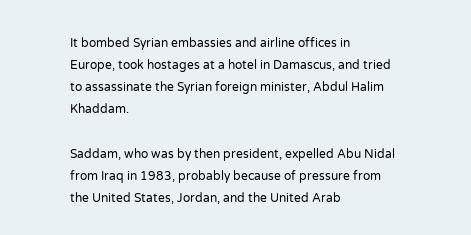It bombed Syrian embassies and airline offices in Europe, took hostages at a hotel in Damascus, and tried to assassinate the Syrian foreign minister, Abdul Halim Khaddam.

Saddam, who was by then president, expelled Abu Nidal from Iraq in 1983, probably because of pressure from the United States, Jordan, and the United Arab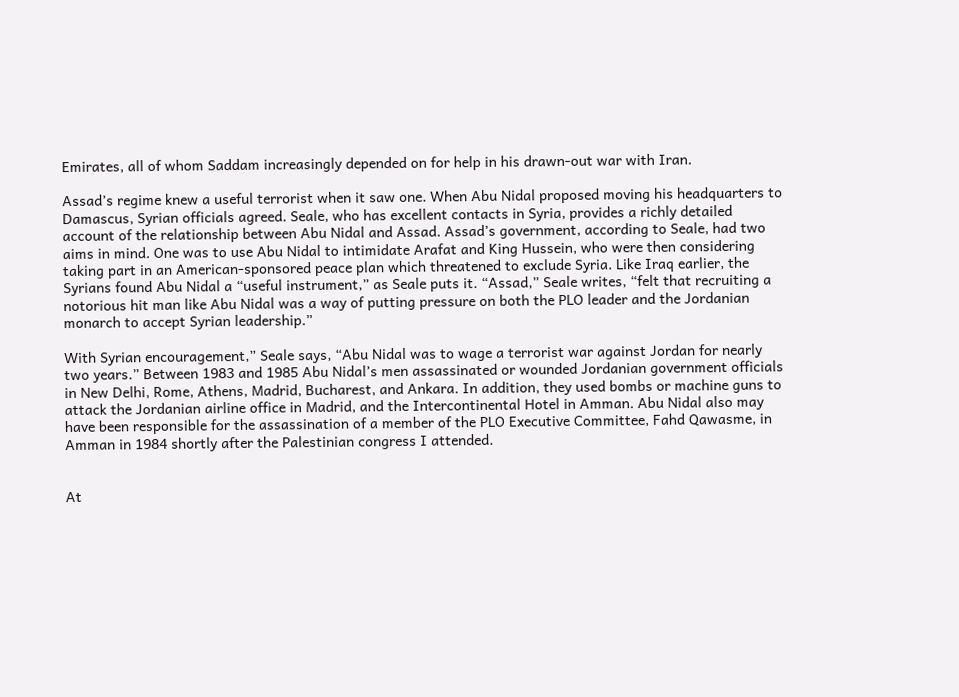Emirates, all of whom Saddam increasingly depended on for help in his drawn-out war with Iran.

Assad’s regime knew a useful terrorist when it saw one. When Abu Nidal proposed moving his headquarters to Damascus, Syrian officials agreed. Seale, who has excellent contacts in Syria, provides a richly detailed account of the relationship between Abu Nidal and Assad. Assad’s government, according to Seale, had two aims in mind. One was to use Abu Nidal to intimidate Arafat and King Hussein, who were then considering taking part in an American-sponsored peace plan which threatened to exclude Syria. Like Iraq earlier, the Syrians found Abu Nidal a “useful instrument,” as Seale puts it. “Assad,” Seale writes, “felt that recruiting a notorious hit man like Abu Nidal was a way of putting pressure on both the PLO leader and the Jordanian monarch to accept Syrian leadership.”

With Syrian encouragement,” Seale says, “Abu Nidal was to wage a terrorist war against Jordan for nearly two years.” Between 1983 and 1985 Abu Nidal’s men assassinated or wounded Jordanian government officials in New Delhi, Rome, Athens, Madrid, Bucharest, and Ankara. In addition, they used bombs or machine guns to attack the Jordanian airline office in Madrid, and the Intercontinental Hotel in Amman. Abu Nidal also may have been responsible for the assassination of a member of the PLO Executive Committee, Fahd Qawasme, in Amman in 1984 shortly after the Palestinian congress I attended.


At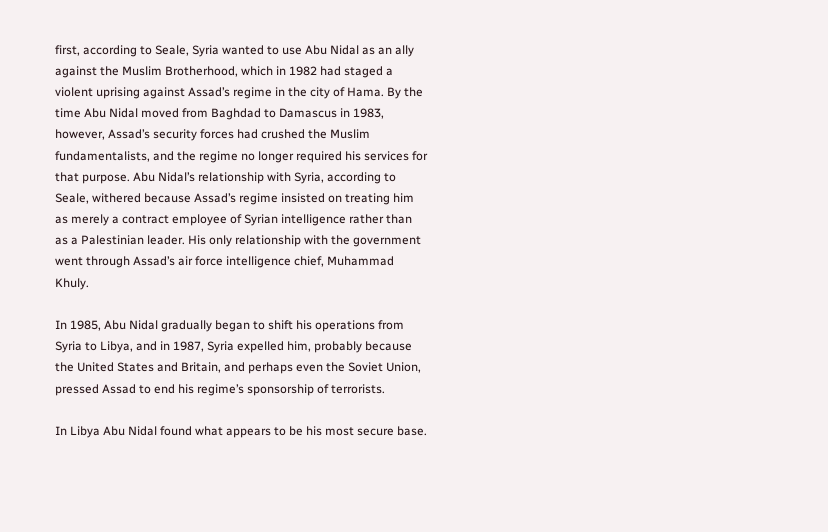first, according to Seale, Syria wanted to use Abu Nidal as an ally against the Muslim Brotherhood, which in 1982 had staged a violent uprising against Assad’s regime in the city of Hama. By the time Abu Nidal moved from Baghdad to Damascus in 1983, however, Assad’s security forces had crushed the Muslim fundamentalists, and the regime no longer required his services for that purpose. Abu Nidal’s relationship with Syria, according to Seale, withered because Assad’s regime insisted on treating him as merely a contract employee of Syrian intelligence rather than as a Palestinian leader. His only relationship with the government went through Assad’s air force intelligence chief, Muhammad Khuly.

In 1985, Abu Nidal gradually began to shift his operations from Syria to Libya, and in 1987, Syria expelled him, probably because the United States and Britain, and perhaps even the Soviet Union, pressed Assad to end his regime’s sponsorship of terrorists.

In Libya Abu Nidal found what appears to be his most secure base.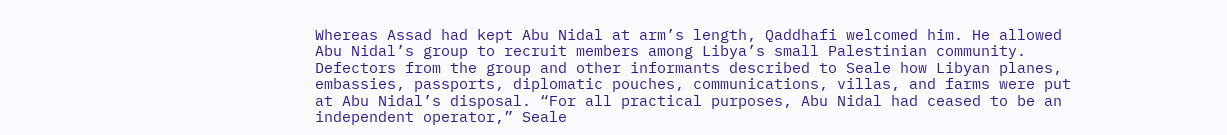Whereas Assad had kept Abu Nidal at arm’s length, Qaddhafi welcomed him. He allowed Abu Nidal’s group to recruit members among Libya’s small Palestinian community. Defectors from the group and other informants described to Seale how Libyan planes, embassies, passports, diplomatic pouches, communications, villas, and farms were put at Abu Nidal’s disposal. “For all practical purposes, Abu Nidal had ceased to be an independent operator,” Seale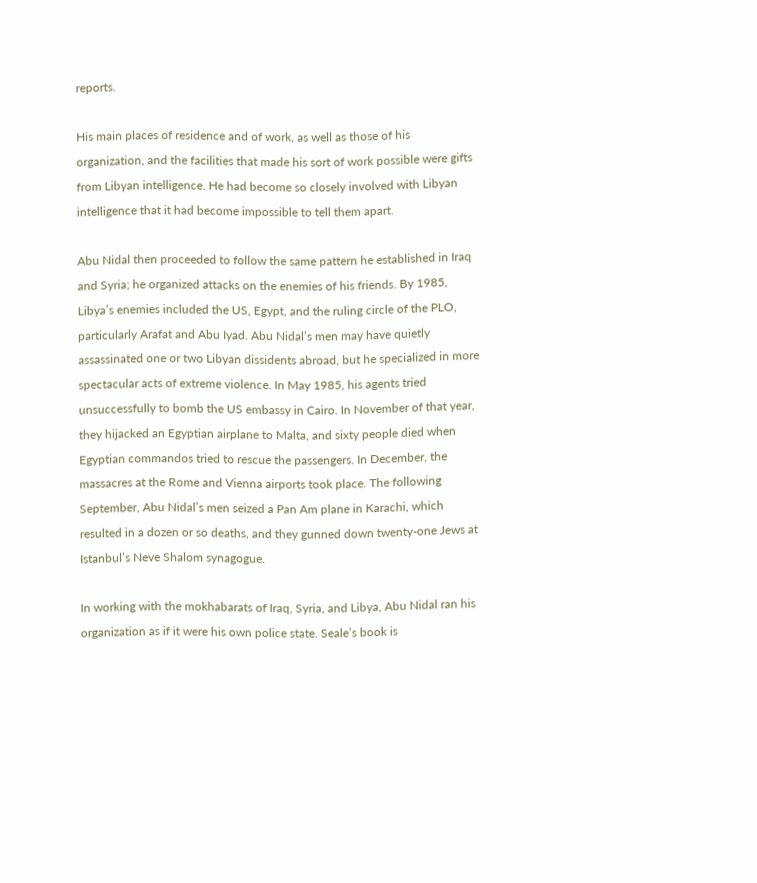reports.

His main places of residence and of work, as well as those of his organization, and the facilities that made his sort of work possible were gifts from Libyan intelligence. He had become so closely involved with Libyan intelligence that it had become impossible to tell them apart.

Abu Nidal then proceeded to follow the same pattern he established in Iraq and Syria; he organized attacks on the enemies of his friends. By 1985, Libya’s enemies included the US, Egypt, and the ruling circle of the PLO, particularly Arafat and Abu Iyad. Abu Nidal’s men may have quietly assassinated one or two Libyan dissidents abroad, but he specialized in more spectacular acts of extreme violence. In May 1985, his agents tried unsuccessfully to bomb the US embassy in Cairo. In November of that year, they hijacked an Egyptian airplane to Malta, and sixty people died when Egyptian commandos tried to rescue the passengers. In December, the massacres at the Rome and Vienna airports took place. The following September, Abu Nidal’s men seized a Pan Am plane in Karachi, which resulted in a dozen or so deaths, and they gunned down twenty-one Jews at Istanbul’s Neve Shalom synagogue.

In working with the mokhabarats of Iraq, Syria, and Libya, Abu Nidal ran his organization as if it were his own police state. Seale’s book is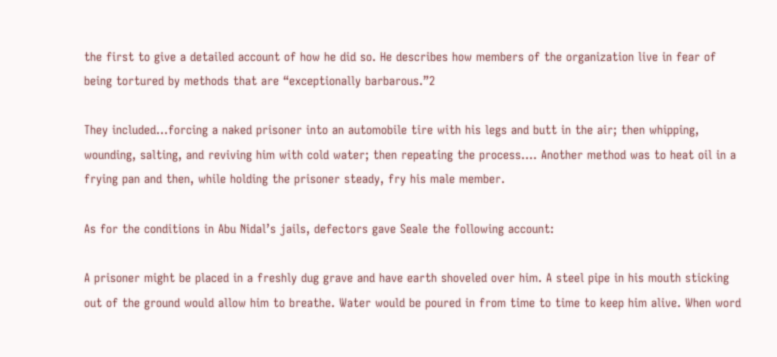the first to give a detailed account of how he did so. He describes how members of the organization live in fear of being tortured by methods that are “exceptionally barbarous.”2

They included…forcing a naked prisoner into an automobile tire with his legs and butt in the air; then whipping, wounding, salting, and reviving him with cold water; then repeating the process…. Another method was to heat oil in a frying pan and then, while holding the prisoner steady, fry his male member.

As for the conditions in Abu Nidal’s jails, defectors gave Seale the following account:

A prisoner might be placed in a freshly dug grave and have earth shoveled over him. A steel pipe in his mouth sticking out of the ground would allow him to breathe. Water would be poured in from time to time to keep him alive. When word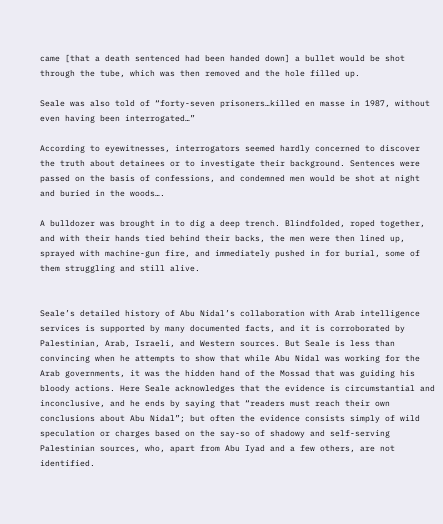came [that a death sentenced had been handed down] a bullet would be shot through the tube, which was then removed and the hole filled up.

Seale was also told of “forty-seven prisoners…killed en masse in 1987, without even having been interrogated…”

According to eyewitnesses, interrogators seemed hardly concerned to discover the truth about detainees or to investigate their background. Sentences were passed on the basis of confessions, and condemned men would be shot at night and buried in the woods….

A bulldozer was brought in to dig a deep trench. Blindfolded, roped together, and with their hands tied behind their backs, the men were then lined up, sprayed with machine-gun fire, and immediately pushed in for burial, some of them struggling and still alive.


Seale’s detailed history of Abu Nidal’s collaboration with Arab intelligence services is supported by many documented facts, and it is corroborated by Palestinian, Arab, Israeli, and Western sources. But Seale is less than convincing when he attempts to show that while Abu Nidal was working for the Arab governments, it was the hidden hand of the Mossad that was guiding his bloody actions. Here Seale acknowledges that the evidence is circumstantial and inconclusive, and he ends by saying that “readers must reach their own conclusions about Abu Nidal”; but often the evidence consists simply of wild speculation or charges based on the say-so of shadowy and self-serving Palestinian sources, who, apart from Abu Iyad and a few others, are not identified.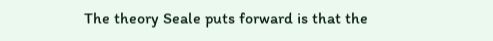The theory Seale puts forward is that the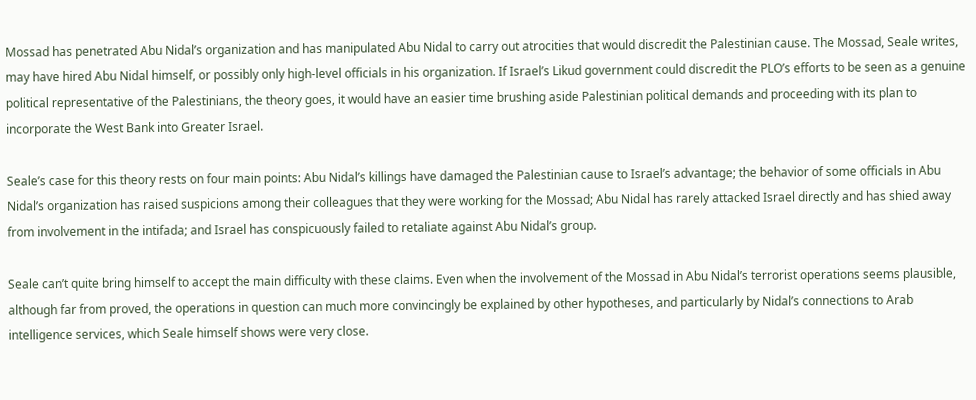Mossad has penetrated Abu Nidal’s organization and has manipulated Abu Nidal to carry out atrocities that would discredit the Palestinian cause. The Mossad, Seale writes, may have hired Abu Nidal himself, or possibly only high-level officials in his organization. If Israel’s Likud government could discredit the PLO’s efforts to be seen as a genuine political representative of the Palestinians, the theory goes, it would have an easier time brushing aside Palestinian political demands and proceeding with its plan to incorporate the West Bank into Greater Israel.

Seale’s case for this theory rests on four main points: Abu Nidal’s killings have damaged the Palestinian cause to Israel’s advantage; the behavior of some officials in Abu Nidal’s organization has raised suspicions among their colleagues that they were working for the Mossad; Abu Nidal has rarely attacked Israel directly and has shied away from involvement in the intifada; and Israel has conspicuously failed to retaliate against Abu Nidal’s group.

Seale can’t quite bring himself to accept the main difficulty with these claims. Even when the involvement of the Mossad in Abu Nidal’s terrorist operations seems plausible, although far from proved, the operations in question can much more convincingly be explained by other hypotheses, and particularly by Nidal’s connections to Arab intelligence services, which Seale himself shows were very close.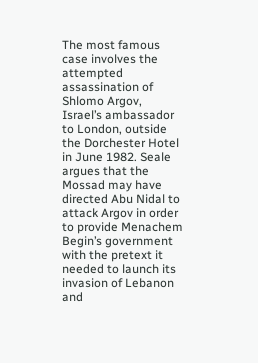The most famous case involves the attempted assassination of Shlomo Argov, Israel’s ambassador to London, outside the Dorchester Hotel in June 1982. Seale argues that the Mossad may have directed Abu Nidal to attack Argov in order to provide Menachem Begin’s government with the pretext it needed to launch its invasion of Lebanon and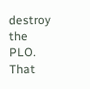destroy the PLO. That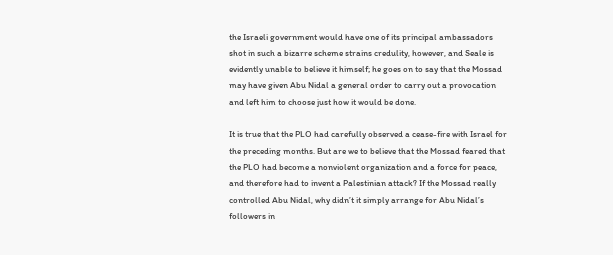the Israeli government would have one of its principal ambassadors shot in such a bizarre scheme strains credulity, however, and Seale is evidently unable to believe it himself; he goes on to say that the Mossad may have given Abu Nidal a general order to carry out a provocation and left him to choose just how it would be done.

It is true that the PLO had carefully observed a cease-fire with Israel for the preceding months. But are we to believe that the Mossad feared that the PLO had become a nonviolent organization and a force for peace, and therefore had to invent a Palestinian attack? If the Mossad really controlled Abu Nidal, why didn’t it simply arrange for Abu Nidal’s followers in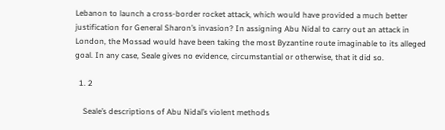Lebanon to launch a cross-border rocket attack, which would have provided a much better justification for General Sharon’s invasion? In assigning Abu Nidal to carry out an attack in London, the Mossad would have been taking the most Byzantine route imaginable to its alleged goal. In any case, Seale gives no evidence, circumstantial or otherwise, that it did so.

  1. 2

    Seale’s descriptions of Abu Nidal’s violent methods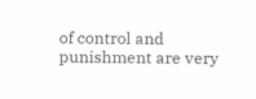of control and punishment are very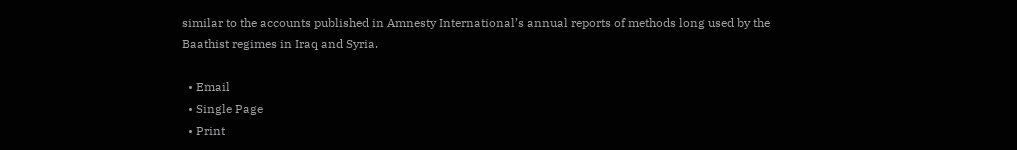similar to the accounts published in Amnesty International’s annual reports of methods long used by the Baathist regimes in Iraq and Syria.

  • Email
  • Single Page
  • Print